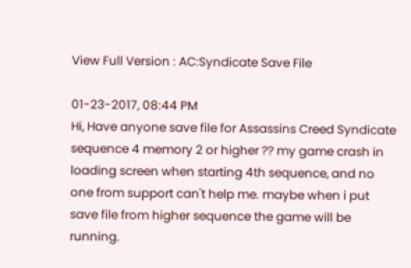View Full Version : AC:Syndicate Save File

01-23-2017, 08:44 PM
Hi, Have anyone save file for Assassins Creed Syndicate sequence 4 memory 2 or higher ?? my game crash in loading screen when starting 4th sequence, and no one from support can't help me. maybe when i put save file from higher sequence the game will be running.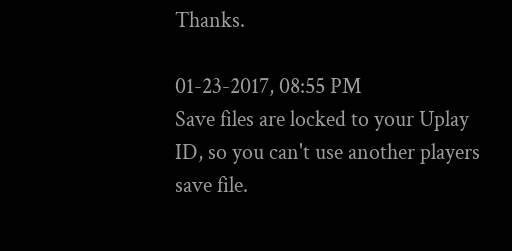Thanks.

01-23-2017, 08:55 PM
Save files are locked to your Uplay ID, so you can't use another players save file.